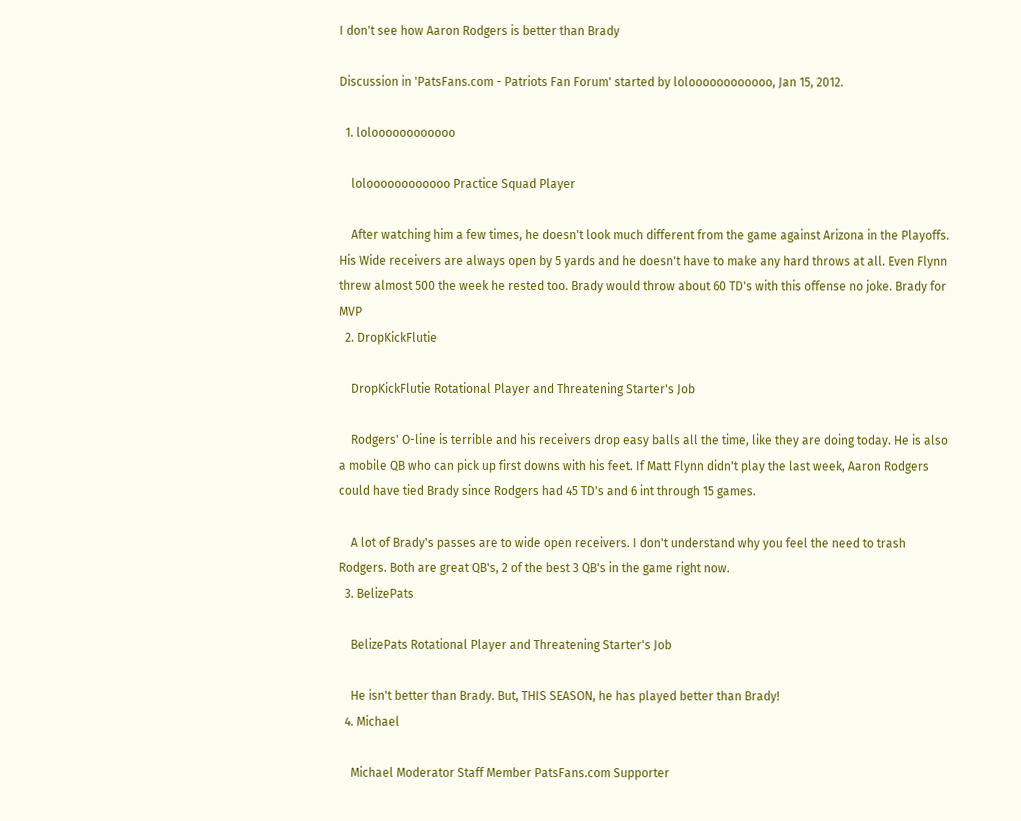I don't see how Aaron Rodgers is better than Brady

Discussion in 'PatsFans.com - Patriots Fan Forum' started by loloooooooooooo, Jan 15, 2012.

  1. loloooooooooooo

    loloooooooooooo Practice Squad Player

    After watching him a few times, he doesn't look much different from the game against Arizona in the Playoffs. His Wide receivers are always open by 5 yards and he doesn't have to make any hard throws at all. Even Flynn threw almost 500 the week he rested too. Brady would throw about 60 TD's with this offense no joke. Brady for MVP
  2. DropKickFlutie

    DropKickFlutie Rotational Player and Threatening Starter's Job

    Rodgers' O-line is terrible and his receivers drop easy balls all the time, like they are doing today. He is also a mobile QB who can pick up first downs with his feet. If Matt Flynn didn't play the last week, Aaron Rodgers could have tied Brady since Rodgers had 45 TD's and 6 int through 15 games.

    A lot of Brady's passes are to wide open receivers. I don't understand why you feel the need to trash Rodgers. Both are great QB's, 2 of the best 3 QB's in the game right now.
  3. BelizePats

    BelizePats Rotational Player and Threatening Starter's Job

    He isn't better than Brady. But, THIS SEASON, he has played better than Brady!
  4. Michael

    Michael Moderator Staff Member PatsFans.com Supporter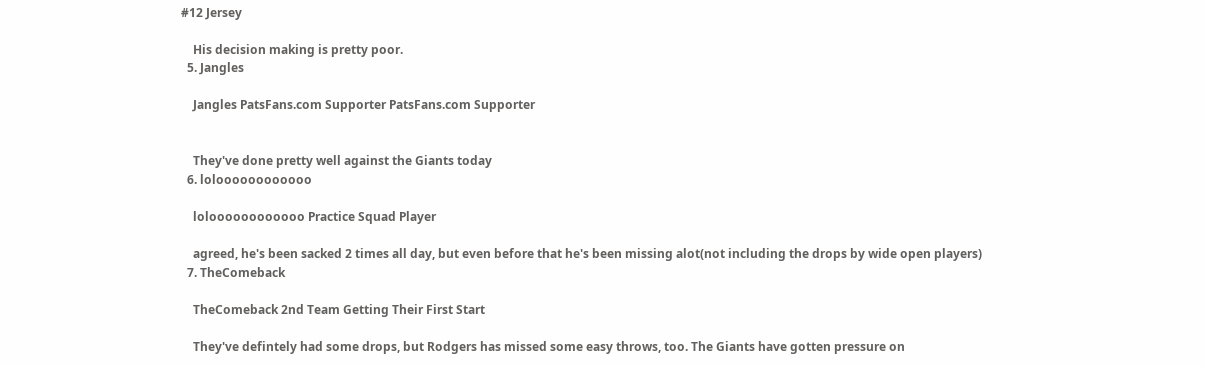#12 Jersey

    His decision making is pretty poor.
  5. Jangles

    Jangles PatsFans.com Supporter PatsFans.com Supporter


    They've done pretty well against the Giants today
  6. loloooooooooooo

    loloooooooooooo Practice Squad Player

    agreed, he's been sacked 2 times all day, but even before that he's been missing alot(not including the drops by wide open players)
  7. TheComeback

    TheComeback 2nd Team Getting Their First Start

    They've defintely had some drops, but Rodgers has missed some easy throws, too. The Giants have gotten pressure on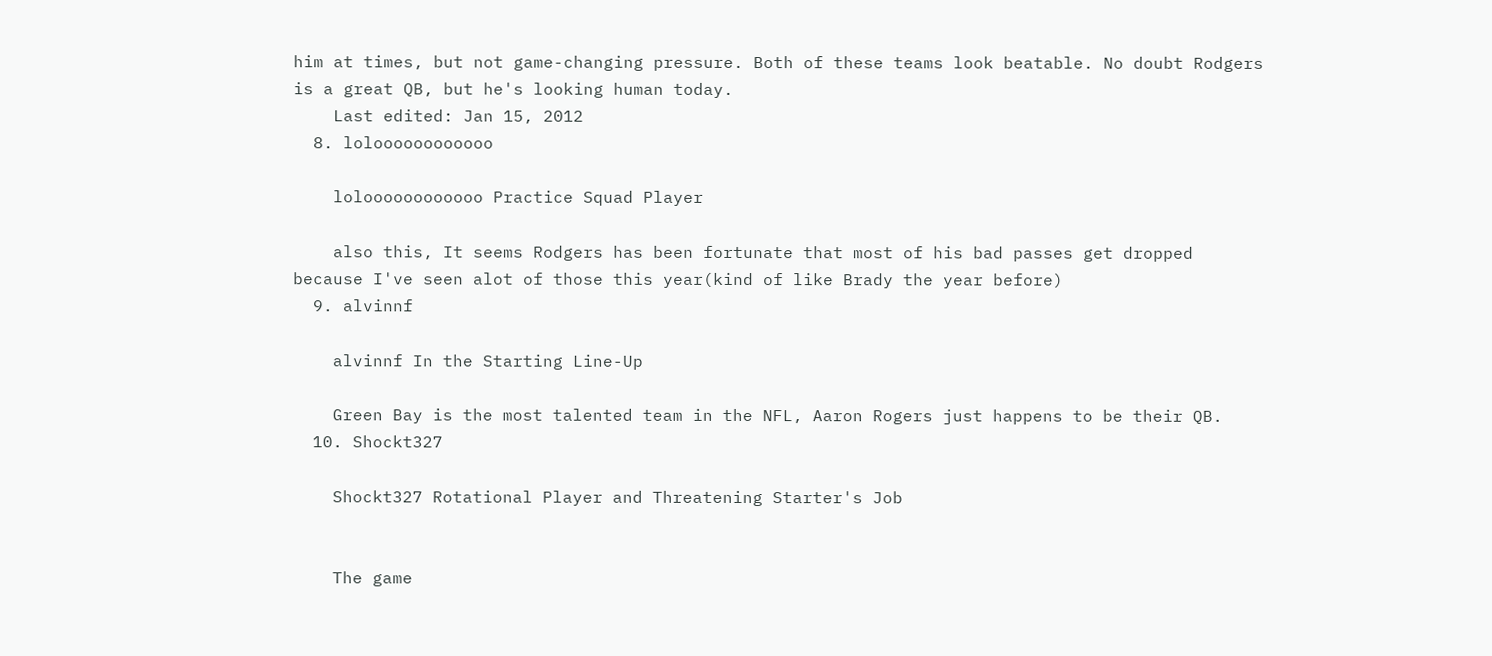him at times, but not game-changing pressure. Both of these teams look beatable. No doubt Rodgers is a great QB, but he's looking human today.
    Last edited: Jan 15, 2012
  8. loloooooooooooo

    loloooooooooooo Practice Squad Player

    also this, It seems Rodgers has been fortunate that most of his bad passes get dropped because I've seen alot of those this year(kind of like Brady the year before)
  9. alvinnf

    alvinnf In the Starting Line-Up

    Green Bay is the most talented team in the NFL, Aaron Rogers just happens to be their QB.
  10. Shockt327

    Shockt327 Rotational Player and Threatening Starter's Job


    The game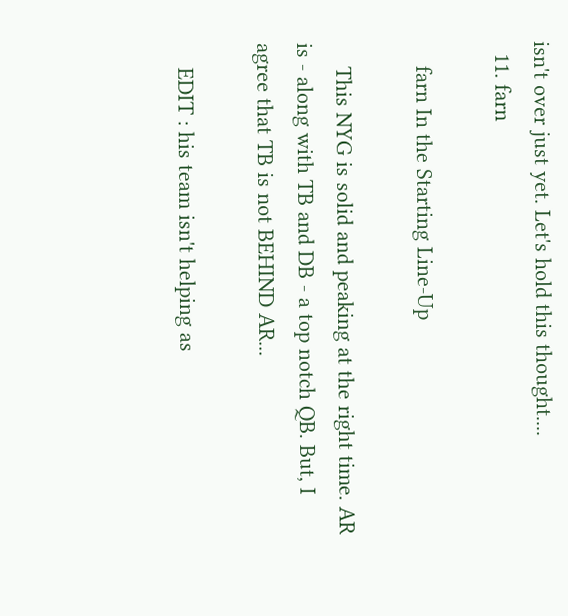isn't over just yet. Let's hold this thought....
  11. farn

    farn In the Starting Line-Up

    This NYG is solid and peaking at the right time. AR is - along with TB and DB - a top notch QB. But, I agree that TB is not BEHIND AR...

    EDIT : his team isn't helping as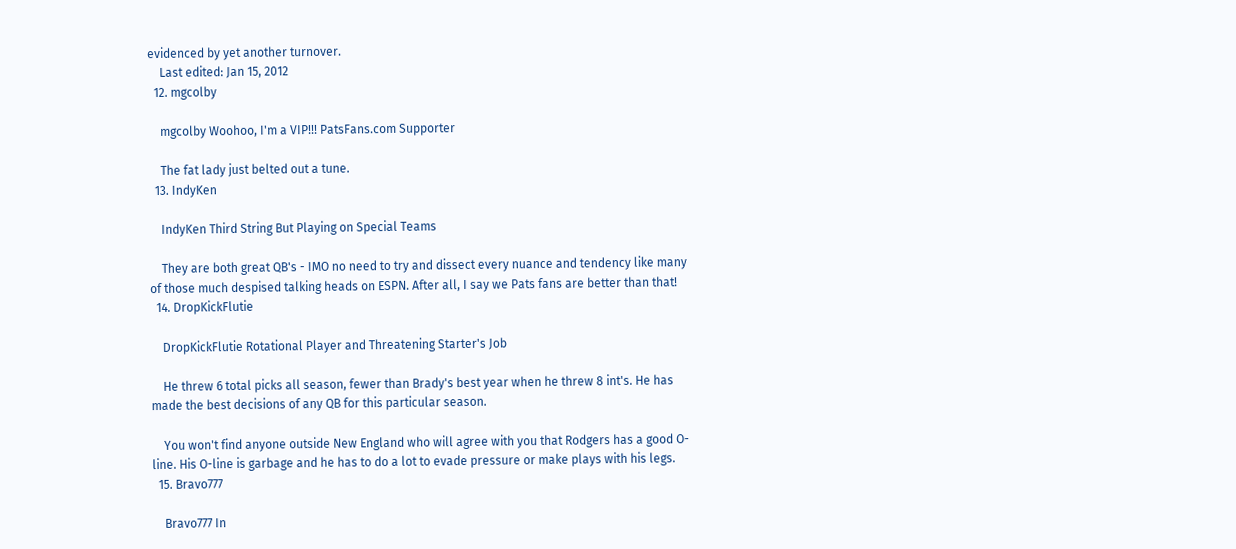evidenced by yet another turnover.
    Last edited: Jan 15, 2012
  12. mgcolby

    mgcolby Woohoo, I'm a VIP!!! PatsFans.com Supporter

    The fat lady just belted out a tune.
  13. IndyKen

    IndyKen Third String But Playing on Special Teams

    They are both great QB's - IMO no need to try and dissect every nuance and tendency like many of those much despised talking heads on ESPN. After all, I say we Pats fans are better than that!
  14. DropKickFlutie

    DropKickFlutie Rotational Player and Threatening Starter's Job

    He threw 6 total picks all season, fewer than Brady's best year when he threw 8 int's. He has made the best decisions of any QB for this particular season.

    You won't find anyone outside New England who will agree with you that Rodgers has a good O-line. His O-line is garbage and he has to do a lot to evade pressure or make plays with his legs.
  15. Bravo777

    Bravo777 In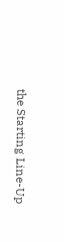the Starting Line-Up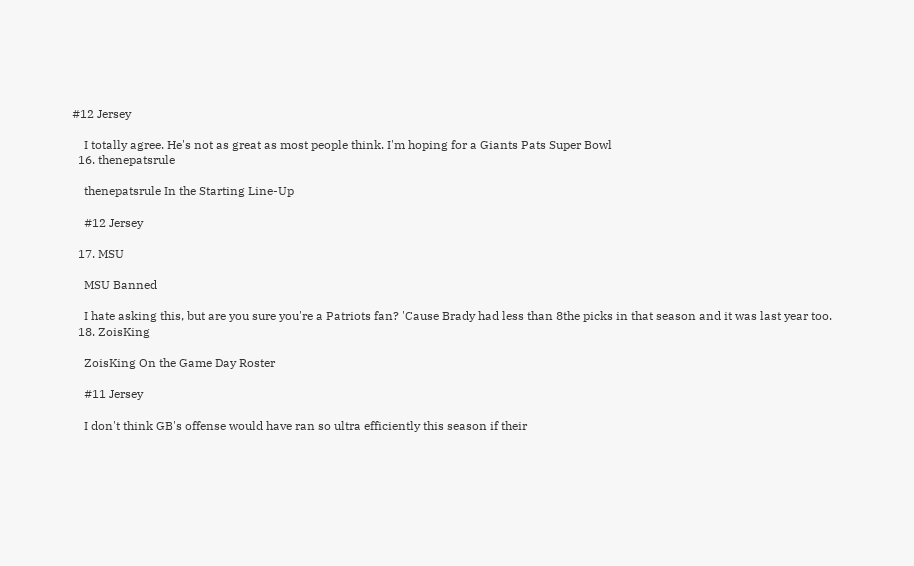#12 Jersey

    I totally agree. He's not as great as most people think. I'm hoping for a Giants Pats Super Bowl
  16. thenepatsrule

    thenepatsrule In the Starting Line-Up

    #12 Jersey

  17. MSU

    MSU Banned

    I hate asking this, but are you sure you're a Patriots fan? 'Cause Brady had less than 8the picks in that season and it was last year too.
  18. ZoisKing

    ZoisKing On the Game Day Roster

    #11 Jersey

    I don't think GB's offense would have ran so ultra efficiently this season if their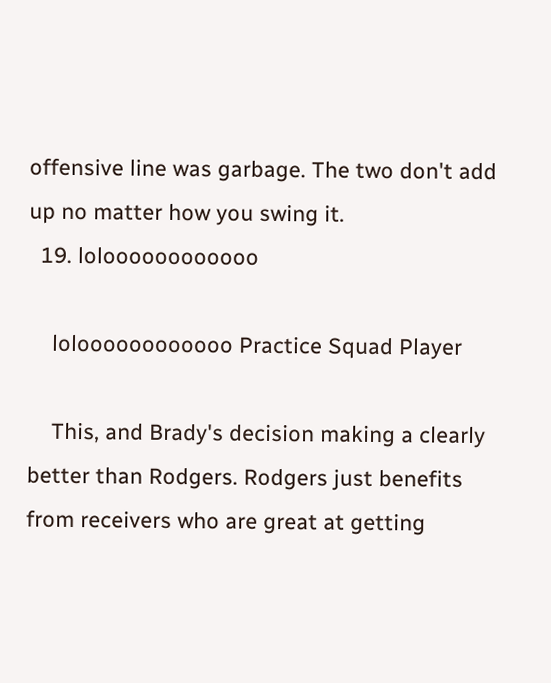offensive line was garbage. The two don't add up no matter how you swing it.
  19. loloooooooooooo

    loloooooooooooo Practice Squad Player

    This, and Brady's decision making a clearly better than Rodgers. Rodgers just benefits from receivers who are great at getting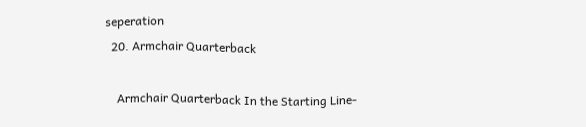seperation
  20. Armchair Quarterback

    Armchair Quarterback In the Starting Line-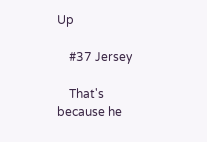Up

    #37 Jersey

    That's because he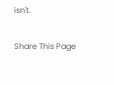isn't.

Share This Page